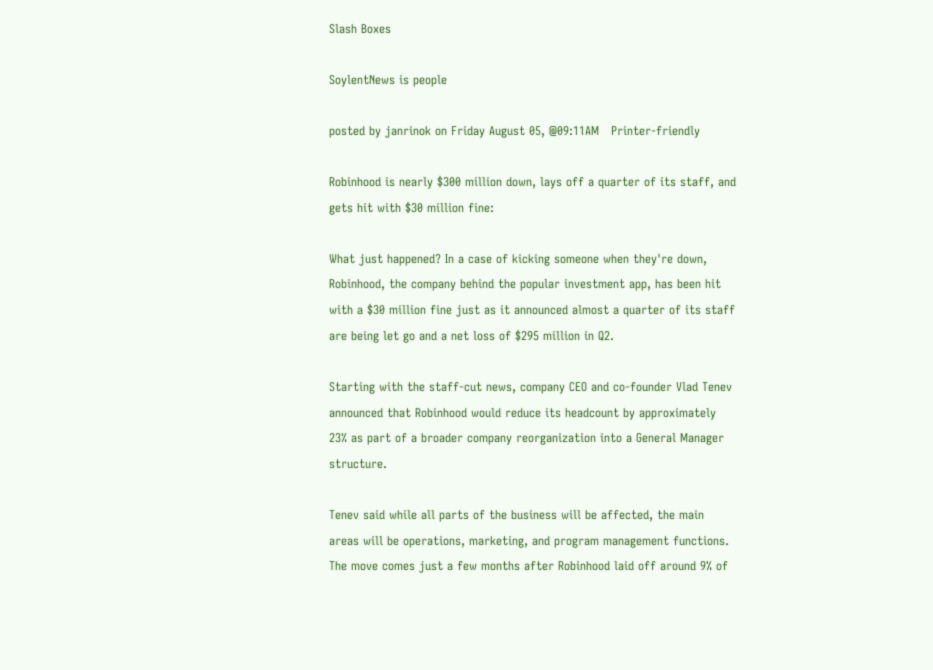Slash Boxes

SoylentNews is people

posted by janrinok on Friday August 05, @09:11AM   Printer-friendly

Robinhood is nearly $300 million down, lays off a quarter of its staff, and gets hit with $30 million fine:

What just happened? In a case of kicking someone when they're down, Robinhood, the company behind the popular investment app, has been hit with a $30 million fine just as it announced almost a quarter of its staff are being let go and a net loss of $295 million in Q2.

Starting with the staff-cut news, company CEO and co-founder Vlad Tenev announced that Robinhood would reduce its headcount by approximately 23% as part of a broader company reorganization into a General Manager structure.

Tenev said while all parts of the business will be affected, the main areas will be operations, marketing, and program management functions. The move comes just a few months after Robinhood laid off around 9% of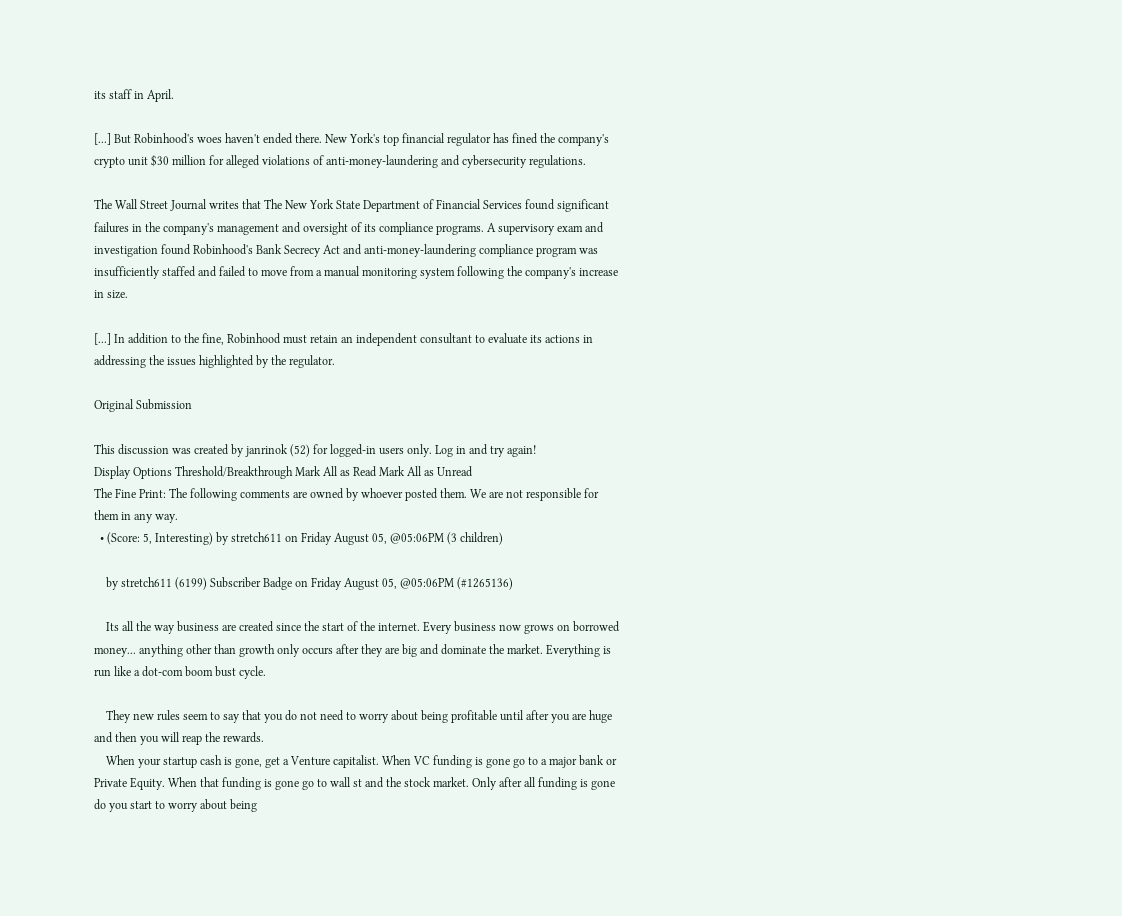its staff in April.

[...] But Robinhood's woes haven't ended there. New York's top financial regulator has fined the company's crypto unit $30 million for alleged violations of anti-money-laundering and cybersecurity regulations.

The Wall Street Journal writes that The New York State Department of Financial Services found significant failures in the company's management and oversight of its compliance programs. A supervisory exam and investigation found Robinhood's Bank Secrecy Act and anti-money-laundering compliance program was insufficiently staffed and failed to move from a manual monitoring system following the company's increase in size.

[...] In addition to the fine, Robinhood must retain an independent consultant to evaluate its actions in addressing the issues highlighted by the regulator.

Original Submission

This discussion was created by janrinok (52) for logged-in users only. Log in and try again!
Display Options Threshold/Breakthrough Mark All as Read Mark All as Unread
The Fine Print: The following comments are owned by whoever posted them. We are not responsible for them in any way.
  • (Score: 5, Interesting) by stretch611 on Friday August 05, @05:06PM (3 children)

    by stretch611 (6199) Subscriber Badge on Friday August 05, @05:06PM (#1265136)

    Its all the way business are created since the start of the internet. Every business now grows on borrowed money... anything other than growth only occurs after they are big and dominate the market. Everything is run like a dot-com boom bust cycle.

    They new rules seem to say that you do not need to worry about being profitable until after you are huge and then you will reap the rewards.
    When your startup cash is gone, get a Venture capitalist. When VC funding is gone go to a major bank or Private Equity. When that funding is gone go to wall st and the stock market. Only after all funding is gone do you start to worry about being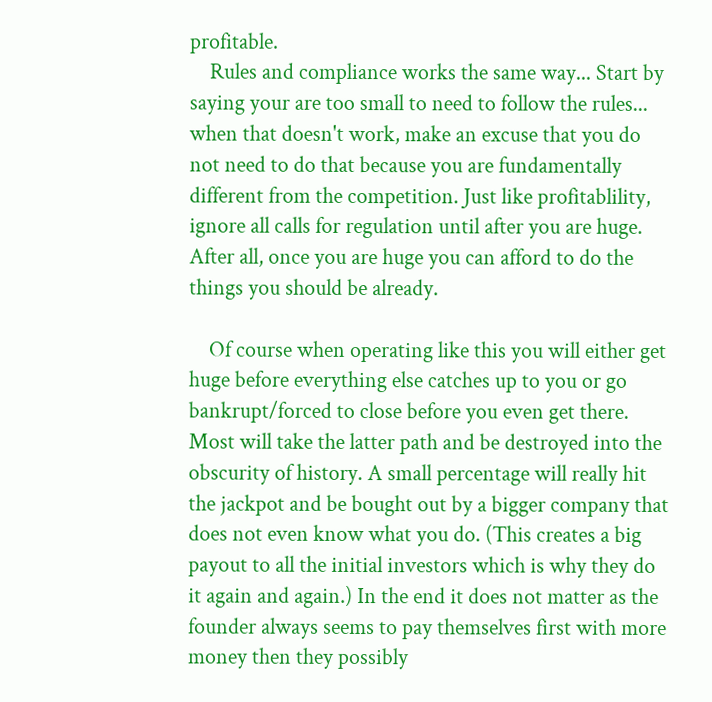profitable.
    Rules and compliance works the same way... Start by saying your are too small to need to follow the rules... when that doesn't work, make an excuse that you do not need to do that because you are fundamentally different from the competition. Just like profitablility, ignore all calls for regulation until after you are huge. After all, once you are huge you can afford to do the things you should be already.

    Of course when operating like this you will either get huge before everything else catches up to you or go bankrupt/forced to close before you even get there. Most will take the latter path and be destroyed into the obscurity of history. A small percentage will really hit the jackpot and be bought out by a bigger company that does not even know what you do. (This creates a big payout to all the initial investors which is why they do it again and again.) In the end it does not matter as the founder always seems to pay themselves first with more money then they possibly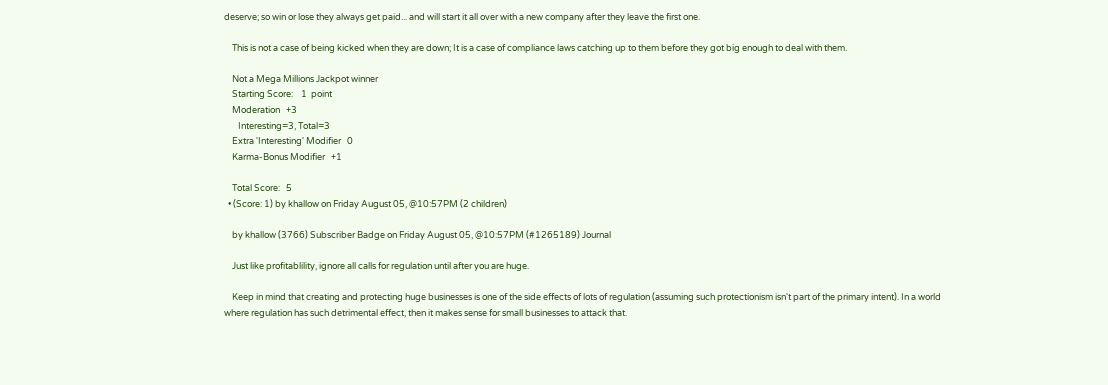deserve; so win or lose they always get paid... and will start it all over with a new company after they leave the first one.

    This is not a case of being kicked when they are down; It is a case of compliance laws catching up to them before they got big enough to deal with them.

    Not a Mega Millions Jackpot winner
    Starting Score:    1  point
    Moderation   +3
       Interesting=3, Total=3
    Extra 'Interesting' Modifier   0
    Karma-Bonus Modifier   +1

    Total Score:   5
  • (Score: 1) by khallow on Friday August 05, @10:57PM (2 children)

    by khallow (3766) Subscriber Badge on Friday August 05, @10:57PM (#1265189) Journal

    Just like profitablility, ignore all calls for regulation until after you are huge.

    Keep in mind that creating and protecting huge businesses is one of the side effects of lots of regulation (assuming such protectionism isn't part of the primary intent). In a world where regulation has such detrimental effect, then it makes sense for small businesses to attack that.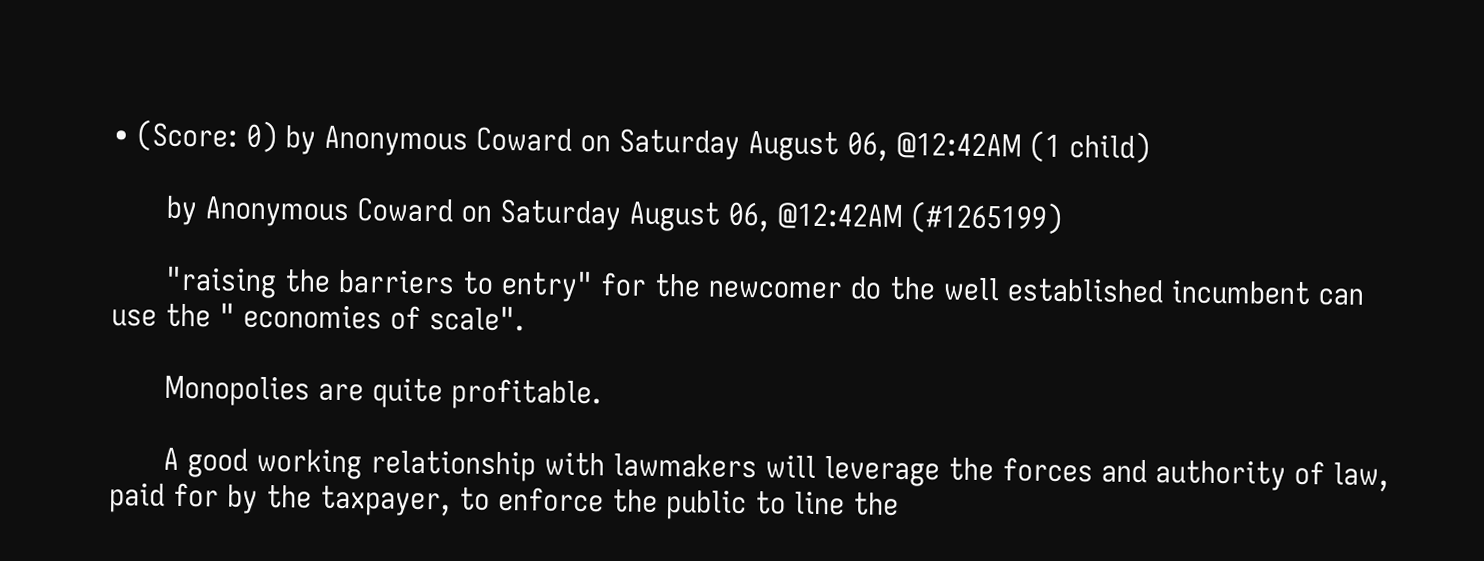• (Score: 0) by Anonymous Coward on Saturday August 06, @12:42AM (1 child)

      by Anonymous Coward on Saturday August 06, @12:42AM (#1265199)

      "raising the barriers to entry" for the newcomer do the well established incumbent can use the " economies of scale".

      Monopolies are quite profitable.

      A good working relationship with lawmakers will leverage the forces and authority of law, paid for by the taxpayer, to enforce the public to line the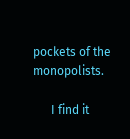pockets of the monopolists.

      I find it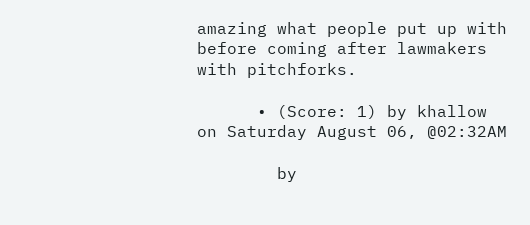amazing what people put up with before coming after lawmakers with pitchforks.

      • (Score: 1) by khallow on Saturday August 06, @02:32AM

        by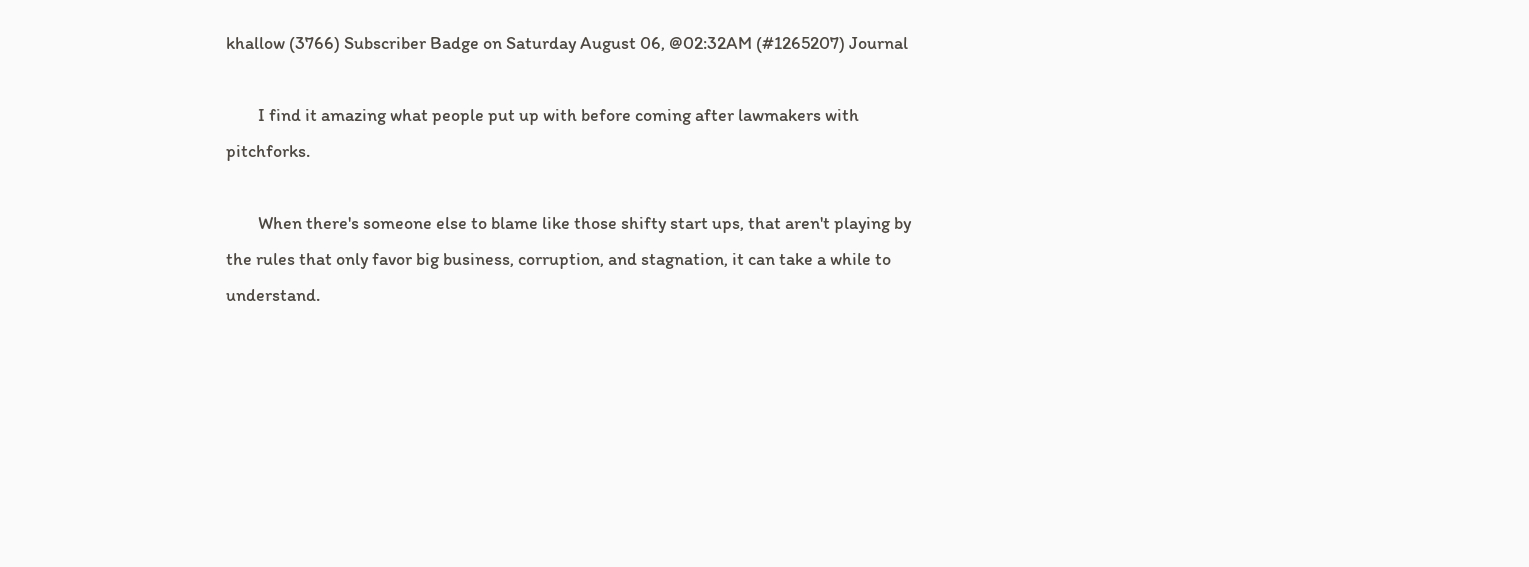khallow (3766) Subscriber Badge on Saturday August 06, @02:32AM (#1265207) Journal

        I find it amazing what people put up with before coming after lawmakers with pitchforks.

        When there's someone else to blame like those shifty start ups, that aren't playing by the rules that only favor big business, corruption, and stagnation, it can take a while to understand.